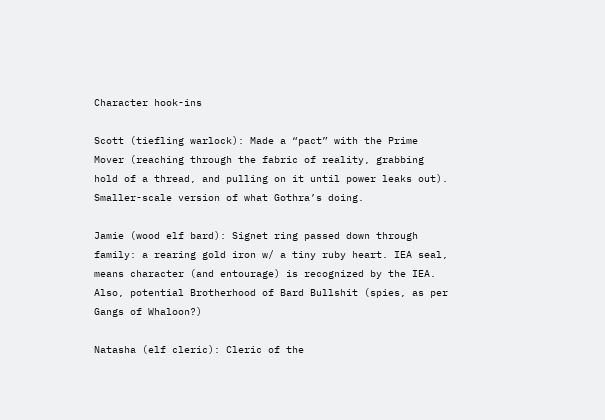Character hook-ins

Scott (tiefling warlock): Made a “pact” with the Prime Mover (reaching through the fabric of reality, grabbing hold of a thread, and pulling on it until power leaks out). Smaller-scale version of what Gothra’s doing.

Jamie (wood elf bard): Signet ring passed down through family: a rearing gold iron w/ a tiny ruby heart. IEA seal, means character (and entourage) is recognized by the IEA. Also, potential Brotherhood of Bard Bullshit (spies, as per Gangs of Whaloon?)

Natasha (elf cleric): Cleric of the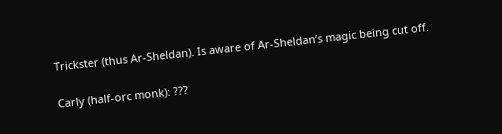Trickster (thus Ar-Sheldan). Is aware of Ar-Sheldan’s magic being cut off.

Carly (half-orc monk): ???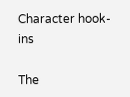Character hook-ins

The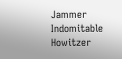Jammer Indomitable Howitzer